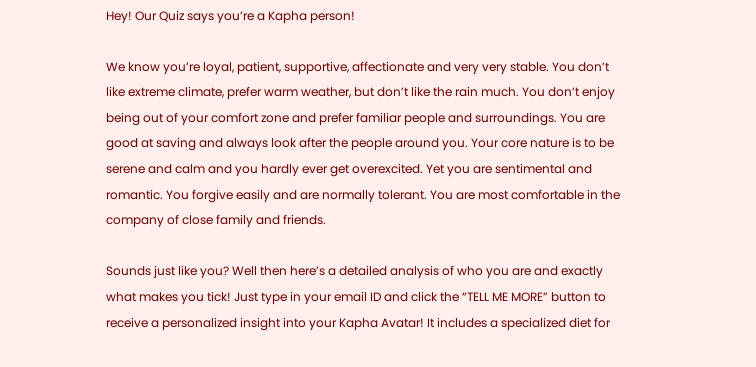Hey! Our Quiz says you’re a Kapha person!

We know you’re loyal, patient, supportive, affectionate and very very stable. You don’t like extreme climate, prefer warm weather, but don’t like the rain much. You don’t enjoy being out of your comfort zone and prefer familiar people and surroundings. You are good at saving and always look after the people around you. Your core nature is to be serene and calm and you hardly ever get overexcited. Yet you are sentimental and romantic. You forgive easily and are normally tolerant. You are most comfortable in the company of close family and friends.

Sounds just like you? Well then here’s a detailed analysis of who you are and exactly what makes you tick! Just type in your email ID and click the “TELL ME MORE” button to receive a personalized insight into your Kapha Avatar! It includes a specialized diet for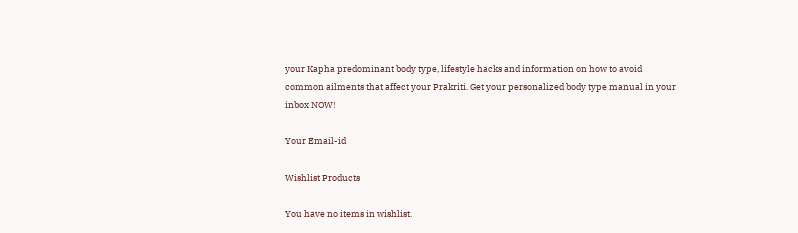your Kapha predominant body type, lifestyle hacks and information on how to avoid common ailments that affect your Prakriti. Get your personalized body type manual in your inbox NOW!

Your Email-id

Wishlist Products

You have no items in wishlist.